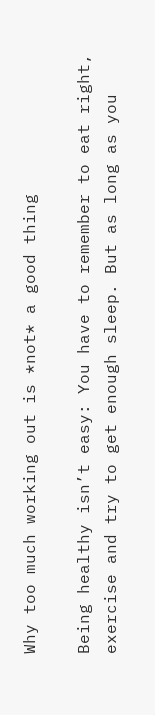Why too much working out is *not* a good thing

Being healthy isn’t easy: You have to remember to eat right, exercise and try to get enough sleep. But as long as you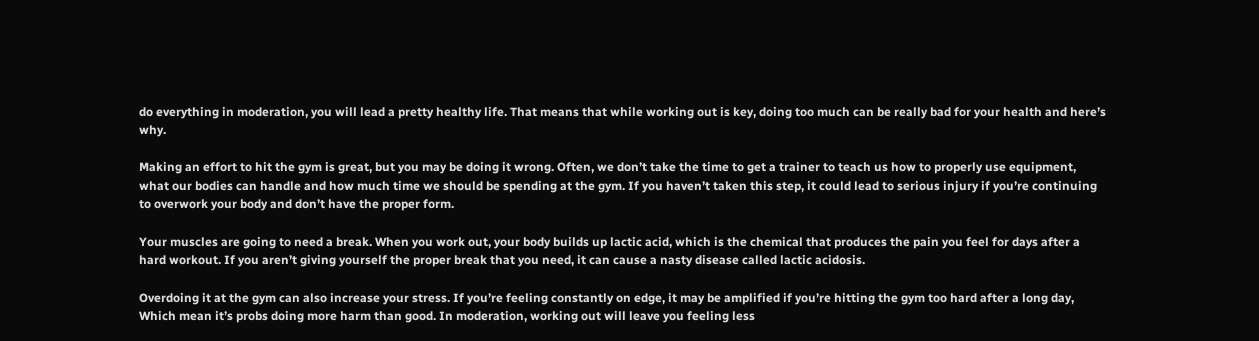do everything in moderation, you will lead a pretty healthy life. That means that while working out is key, doing too much can be really bad for your health and here’s why.

Making an effort to hit the gym is great, but you may be doing it wrong. Often, we don’t take the time to get a trainer to teach us how to properly use equipment, what our bodies can handle and how much time we should be spending at the gym. If you haven’t taken this step, it could lead to serious injury if you’re continuing to overwork your body and don’t have the proper form.

Your muscles are going to need a break. When you work out, your body builds up lactic acid, which is the chemical that produces the pain you feel for days after a hard workout. If you aren’t giving yourself the proper break that you need, it can cause a nasty disease called lactic acidosis.

Overdoing it at the gym can also increase your stress. If you’re feeling constantly on edge, it may be amplified if you’re hitting the gym too hard after a long day, Which mean it’s probs doing more harm than good. In moderation, working out will leave you feeling less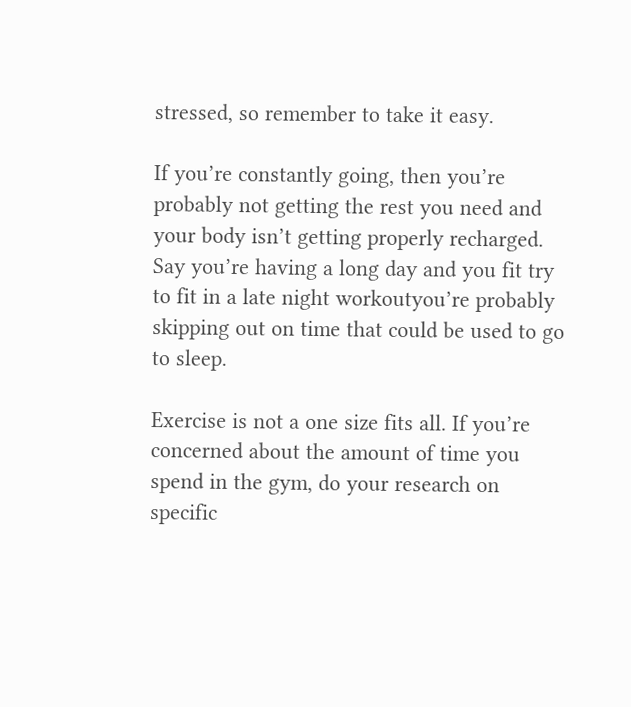stressed, so remember to take it easy.

If you’re constantly going, then you’re probably not getting the rest you need and your body isn’t getting properly recharged. Say you’re having a long day and you fit try to fit in a late night workoutyou’re probably skipping out on time that could be used to go to sleep.

Exercise is not a one size fits all. If you’re concerned about the amount of time you spend in the gym, do your research on specific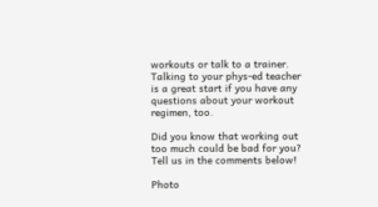workouts or talk to a trainer. Talking to your phys-ed teacher is a great start if you have any questions about your workout regimen, too.

Did you know that working out too much could be bad for you? Tell us in the comments below!

Photo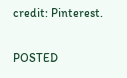credit: Pinterest.

POSTED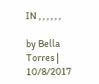IN , , , , , ,

by Bella Torres | 10/8/2017